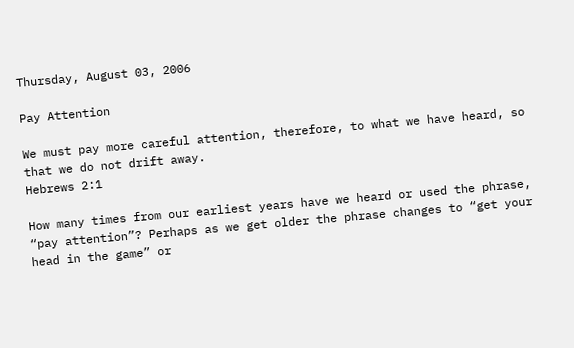Thursday, August 03, 2006

Pay Attention

We must pay more careful attention, therefore, to what we have heard, so that we do not drift away.
Hebrews 2:1

How many times from our earliest years have we heard or used the phrase, “pay attention”? Perhaps as we get older the phrase changes to “get your head in the game” or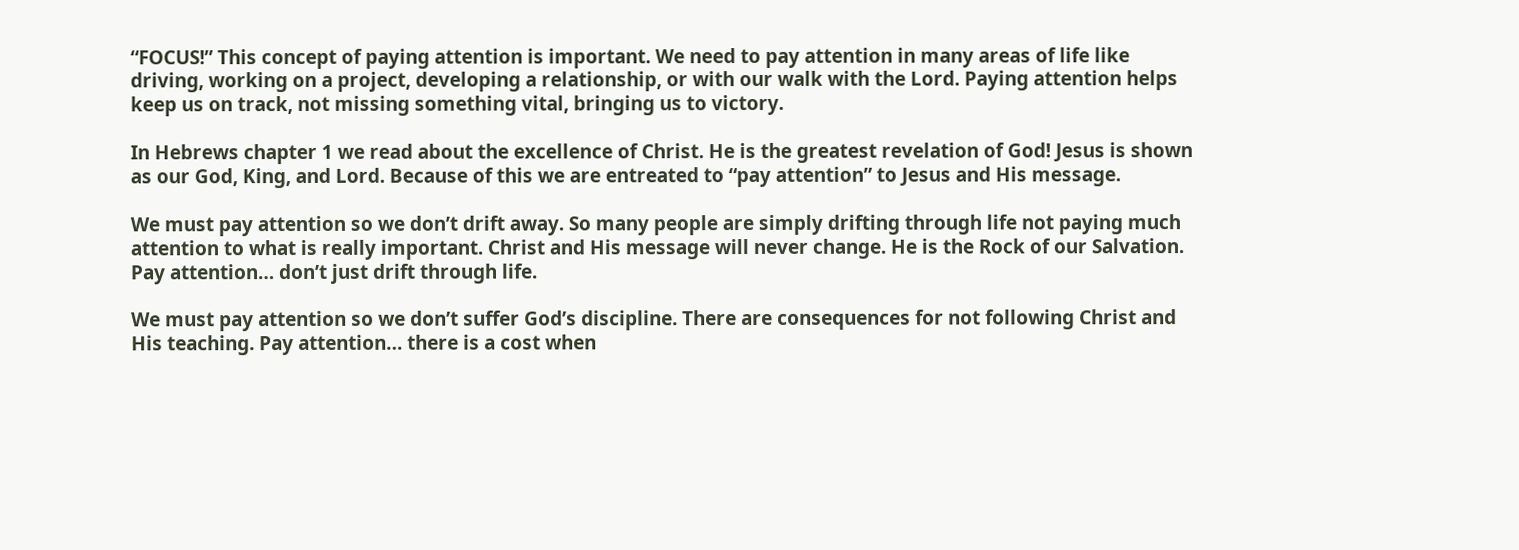“FOCUS!” This concept of paying attention is important. We need to pay attention in many areas of life like driving, working on a project, developing a relationship, or with our walk with the Lord. Paying attention helps keep us on track, not missing something vital, bringing us to victory.

In Hebrews chapter 1 we read about the excellence of Christ. He is the greatest revelation of God! Jesus is shown as our God, King, and Lord. Because of this we are entreated to “pay attention” to Jesus and His message.

We must pay attention so we don’t drift away. So many people are simply drifting through life not paying much attention to what is really important. Christ and His message will never change. He is the Rock of our Salvation. Pay attention… don’t just drift through life.

We must pay attention so we don’t suffer God’s discipline. There are consequences for not following Christ and His teaching. Pay attention… there is a cost when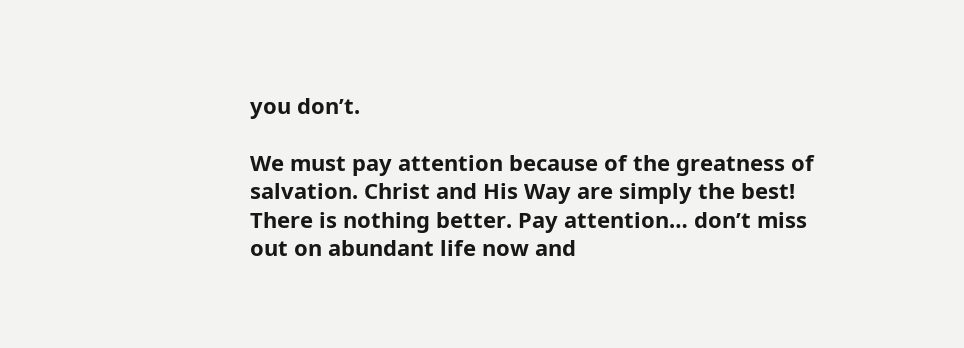you don’t.

We must pay attention because of the greatness of salvation. Christ and His Way are simply the best! There is nothing better. Pay attention… don’t miss out on abundant life now and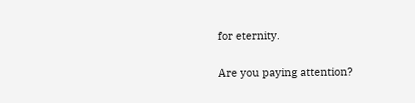for eternity.

Are you paying attention?